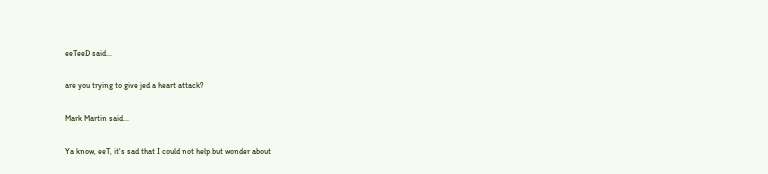eeTeeD said...

are you trying to give jed a heart attack?

Mark Martin said...

Ya know, eeT, it's sad that I could not help but wonder about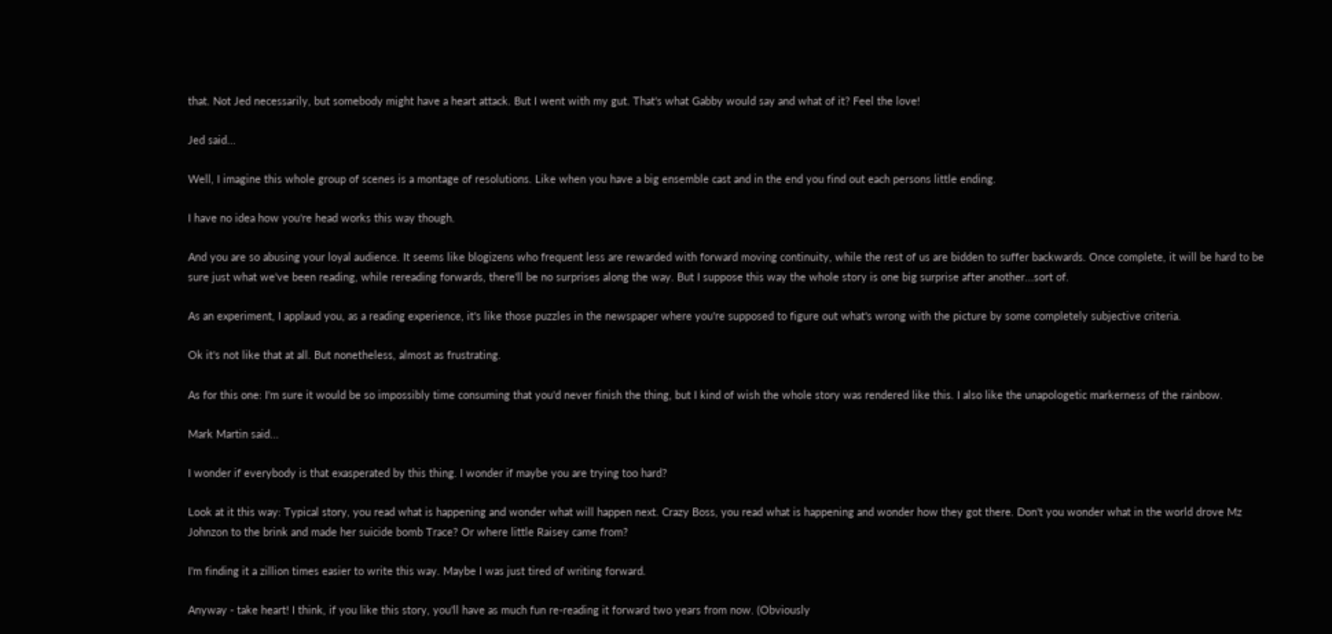that. Not Jed necessarily, but somebody might have a heart attack. But I went with my gut. That's what Gabby would say and what of it? Feel the love!

Jed said...

Well, I imagine this whole group of scenes is a montage of resolutions. Like when you have a big ensemble cast and in the end you find out each persons little ending.

I have no idea how you're head works this way though.

And you are so abusing your loyal audience. It seems like blogizens who frequent less are rewarded with forward moving continuity, while the rest of us are bidden to suffer backwards. Once complete, it will be hard to be sure just what we've been reading, while rereading forwards, there'll be no surprises along the way. But I suppose this way the whole story is one big surprise after another...sort of.

As an experiment, I applaud you, as a reading experience, it's like those puzzles in the newspaper where you're supposed to figure out what's wrong with the picture by some completely subjective criteria.

Ok it's not like that at all. But nonetheless, almost as frustrating.

As for this one: I'm sure it would be so impossibly time consuming that you'd never finish the thing, but I kind of wish the whole story was rendered like this. I also like the unapologetic markerness of the rainbow.

Mark Martin said...

I wonder if everybody is that exasperated by this thing. I wonder if maybe you are trying too hard?

Look at it this way: Typical story, you read what is happening and wonder what will happen next. Crazy Boss, you read what is happening and wonder how they got there. Don't you wonder what in the world drove Mz Johnzon to the brink and made her suicide bomb Trace? Or where little Raisey came from?

I'm finding it a zillion times easier to write this way. Maybe I was just tired of writing forward.

Anyway - take heart! I think, if you like this story, you'll have as much fun re-reading it forward two years from now. (Obviously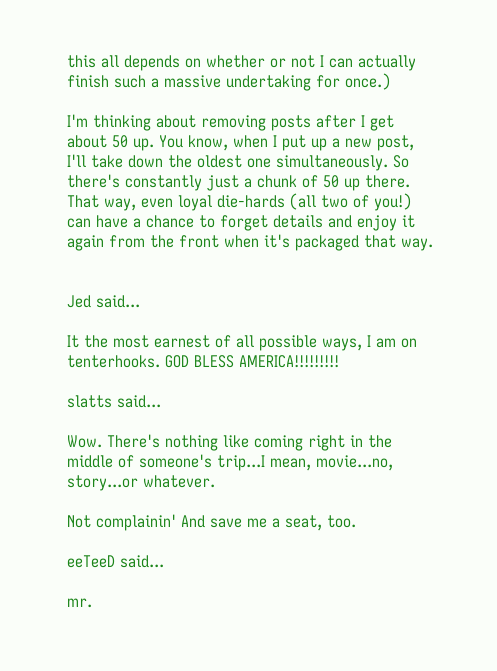this all depends on whether or not I can actually finish such a massive undertaking for once.)

I'm thinking about removing posts after I get about 50 up. You know, when I put up a new post, I'll take down the oldest one simultaneously. So there's constantly just a chunk of 50 up there. That way, even loyal die-hards (all two of you!) can have a chance to forget details and enjoy it again from the front when it's packaged that way.


Jed said...

It the most earnest of all possible ways, I am on tenterhooks. GOD BLESS AMERICA!!!!!!!!!

slatts said...

Wow. There's nothing like coming right in the middle of someone's trip...I mean, movie...no, story...or whatever.

Not complainin' And save me a seat, too.

eeTeeD said...

mr.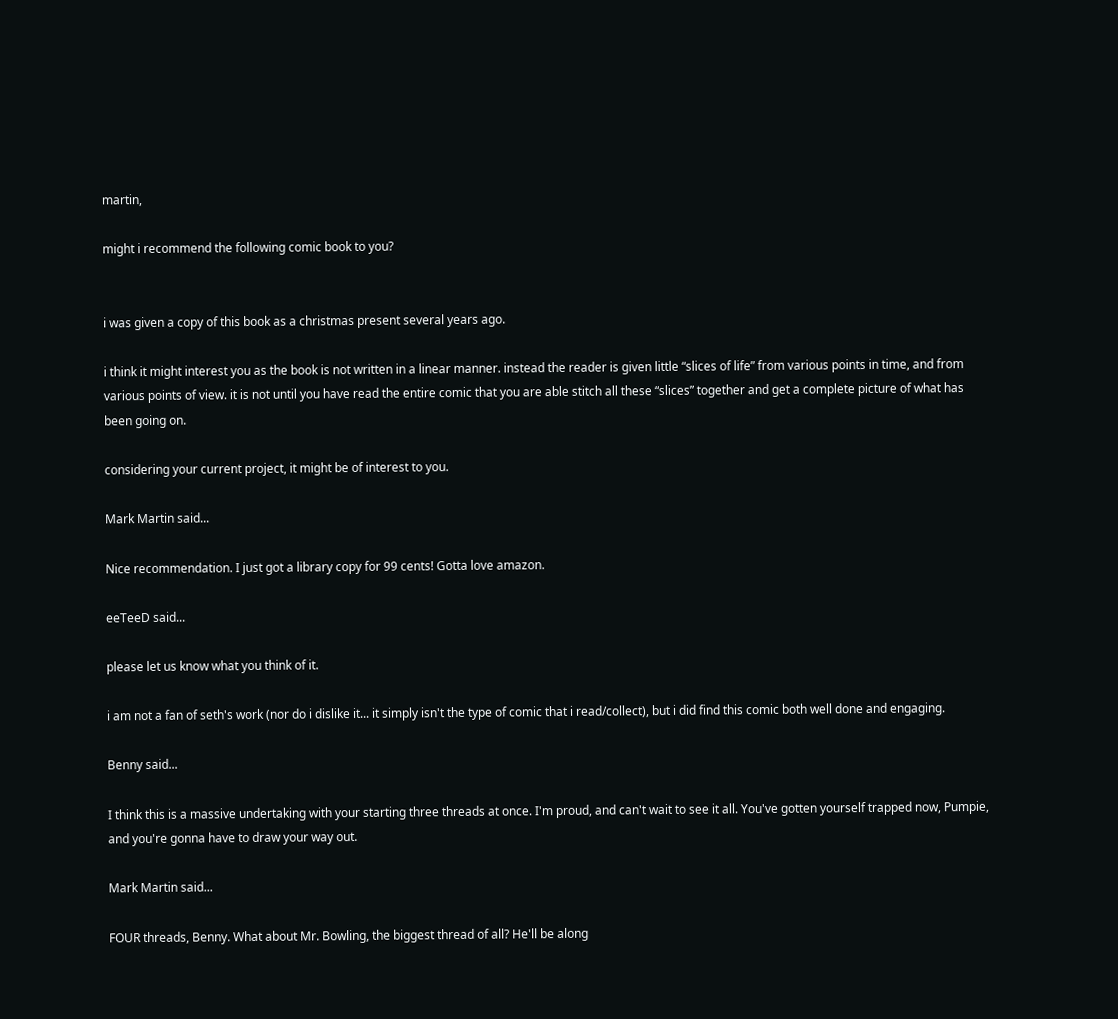martin,

might i recommend the following comic book to you?


i was given a copy of this book as a christmas present several years ago.

i think it might interest you as the book is not written in a linear manner. instead the reader is given little “slices of life” from various points in time, and from various points of view. it is not until you have read the entire comic that you are able stitch all these “slices” together and get a complete picture of what has been going on.

considering your current project, it might be of interest to you.

Mark Martin said...

Nice recommendation. I just got a library copy for 99 cents! Gotta love amazon.

eeTeeD said...

please let us know what you think of it.

i am not a fan of seth's work (nor do i dislike it... it simply isn't the type of comic that i read/collect), but i did find this comic both well done and engaging.

Benny said...

I think this is a massive undertaking with your starting three threads at once. I'm proud, and can't wait to see it all. You've gotten yourself trapped now, Pumpie, and you're gonna have to draw your way out.

Mark Martin said...

FOUR threads, Benny. What about Mr. Bowling, the biggest thread of all? He'll be along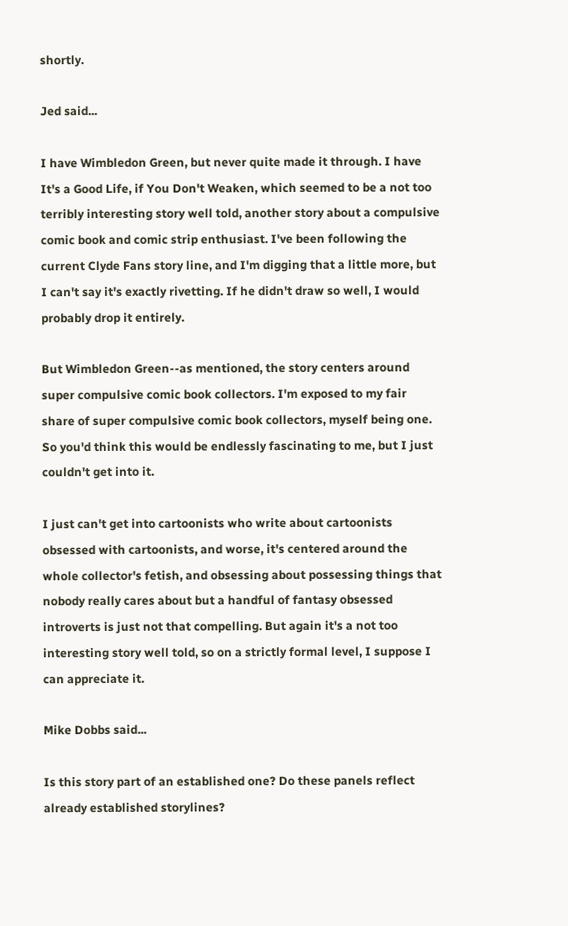shortly.

Jed said...

I have Wimbledon Green, but never quite made it through. I have It's a Good Life, if You Don't Weaken, which seemed to be a not too terribly interesting story well told, another story about a compulsive comic book and comic strip enthusiast. I've been following the current Clyde Fans story line, and I'm digging that a little more, but I can't say it's exactly rivetting. If he didn't draw so well, I would probably drop it entirely.

But Wimbledon Green--as mentioned, the story centers around super compulsive comic book collectors. I'm exposed to my fair share of super compulsive comic book collectors, myself being one. So you'd think this would be endlessly fascinating to me, but I just couldn't get into it.

I just can't get into cartoonists who write about cartoonists obsessed with cartoonists, and worse, it's centered around the whole collector's fetish, and obsessing about possessing things that nobody really cares about but a handful of fantasy obsessed introverts is just not that compelling. But again it's a not too interesting story well told, so on a strictly formal level, I suppose I can appreciate it.

Mike Dobbs said...

Is this story part of an established one? Do these panels reflect already established storylines?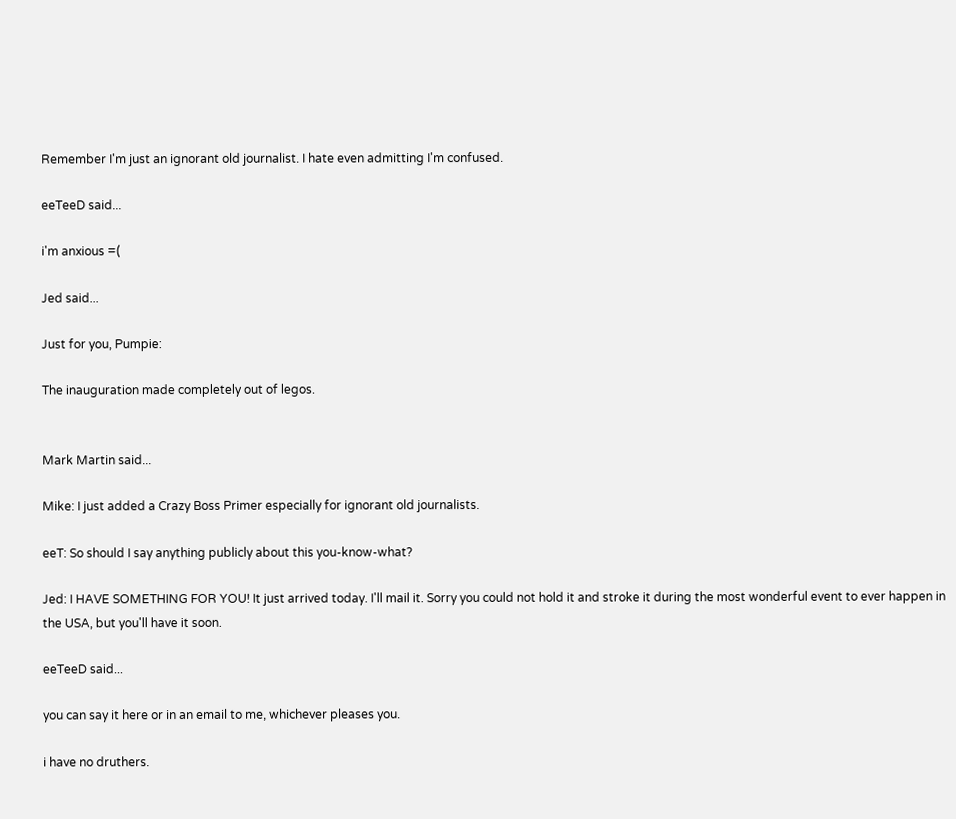Remember I'm just an ignorant old journalist. I hate even admitting I'm confused.

eeTeeD said...

i'm anxious =(

Jed said...

Just for you, Pumpie:

The inauguration made completely out of legos.


Mark Martin said...

Mike: I just added a Crazy Boss Primer especially for ignorant old journalists.

eeT: So should I say anything publicly about this you-know-what?

Jed: I HAVE SOMETHING FOR YOU! It just arrived today. I'll mail it. Sorry you could not hold it and stroke it during the most wonderful event to ever happen in the USA, but you'll have it soon.

eeTeeD said...

you can say it here or in an email to me, whichever pleases you.

i have no druthers.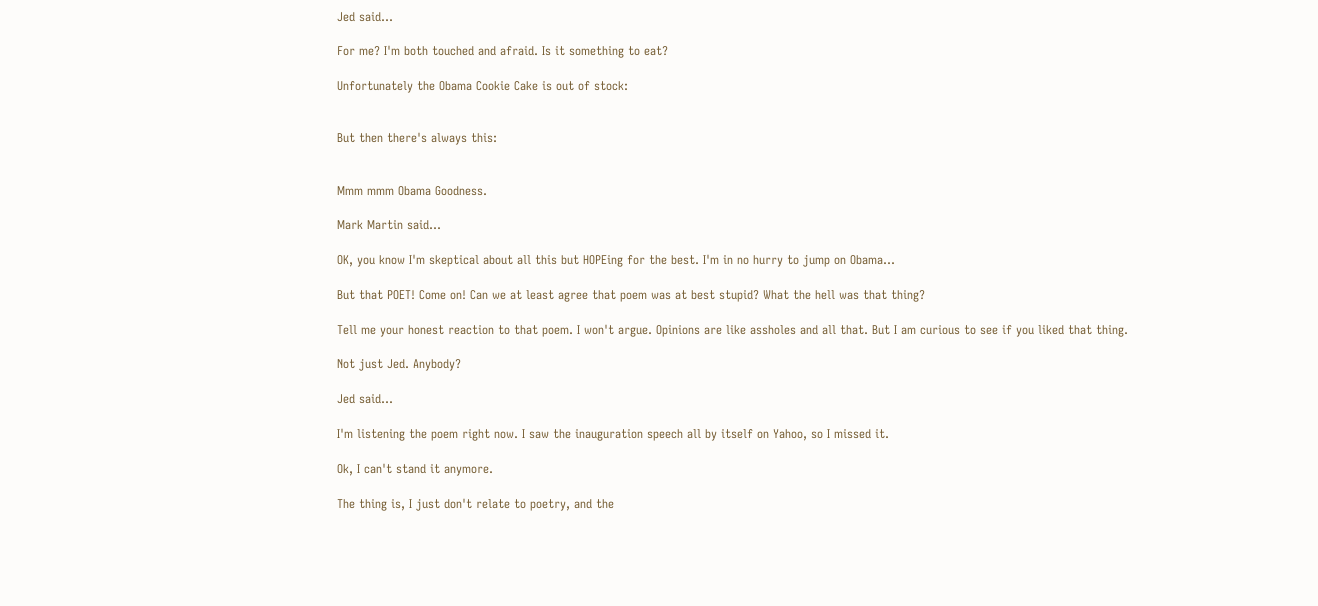Jed said...

For me? I'm both touched and afraid. Is it something to eat?

Unfortunately the Obama Cookie Cake is out of stock:


But then there's always this:


Mmm mmm Obama Goodness.

Mark Martin said...

OK, you know I'm skeptical about all this but HOPEing for the best. I'm in no hurry to jump on Obama...

But that POET! Come on! Can we at least agree that poem was at best stupid? What the hell was that thing?

Tell me your honest reaction to that poem. I won't argue. Opinions are like assholes and all that. But I am curious to see if you liked that thing.

Not just Jed. Anybody?

Jed said...

I'm listening the poem right now. I saw the inauguration speech all by itself on Yahoo, so I missed it.

Ok, I can't stand it anymore.

The thing is, I just don't relate to poetry, and the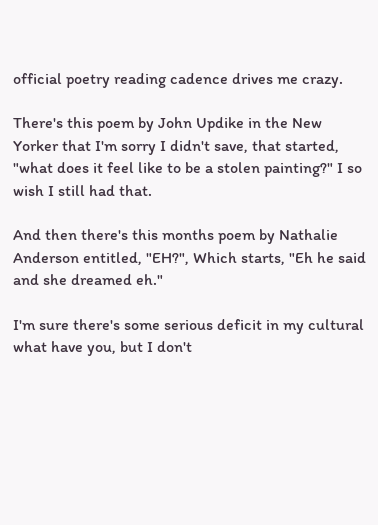official poetry reading cadence drives me crazy.

There's this poem by John Updike in the New Yorker that I'm sorry I didn't save, that started, "what does it feel like to be a stolen painting?" I so wish I still had that.

And then there's this months poem by Nathalie Anderson entitled, "EH?", Which starts, "Eh he said and she dreamed eh."

I'm sure there's some serious deficit in my cultural what have you, but I don't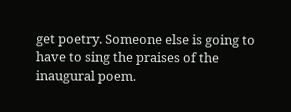get poetry. Someone else is going to have to sing the praises of the inaugural poem.